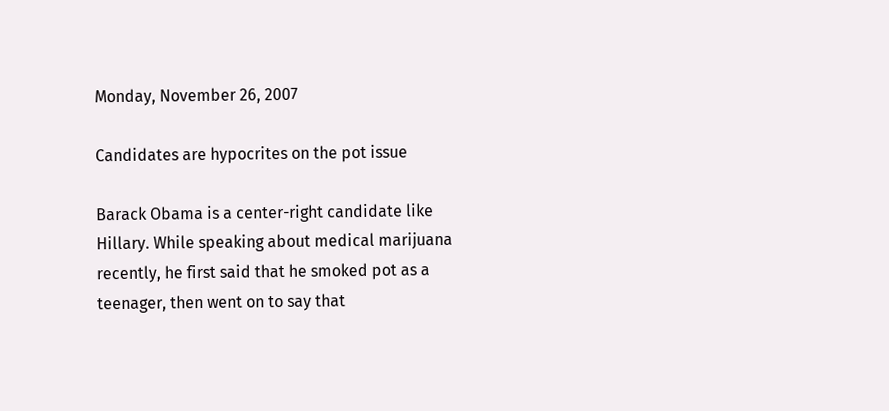Monday, November 26, 2007

Candidates are hypocrites on the pot issue

Barack Obama is a center-right candidate like Hillary. While speaking about medical marijuana recently, he first said that he smoked pot as a teenager, then went on to say that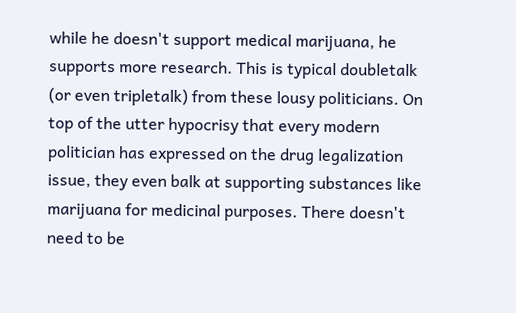while he doesn't support medical marijuana, he supports more research. This is typical doubletalk (or even tripletalk) from these lousy politicians. On top of the utter hypocrisy that every modern politician has expressed on the drug legalization issue, they even balk at supporting substances like marijuana for medicinal purposes. There doesn't need to be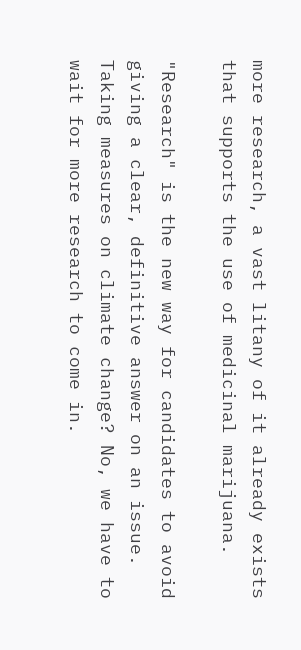more research, a vast litany of it already exists that supports the use of medicinal marijuana.

"Research" is the new way for candidates to avoid giving a clear, definitive answer on an issue. Taking measures on climate change? No, we have to wait for more research to come in.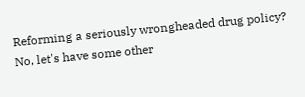Reforming a seriously wrongheaded drug policy? No, let's have some other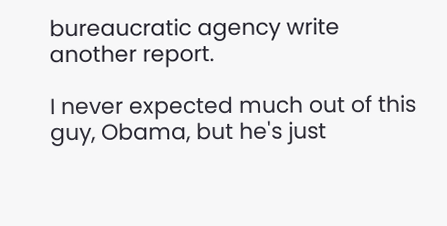bureaucratic agency write another report.

I never expected much out of this guy, Obama, but he's just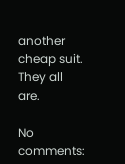another cheap suit. They all are.

No comments: